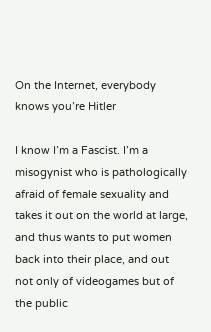On the Internet, everybody knows you’re Hitler

I know I’m a Fascist. I’m a misogynist who is pathologically afraid of female sexuality and takes it out on the world at large, and thus wants to put women back into their place, and out not only of videogames but of the public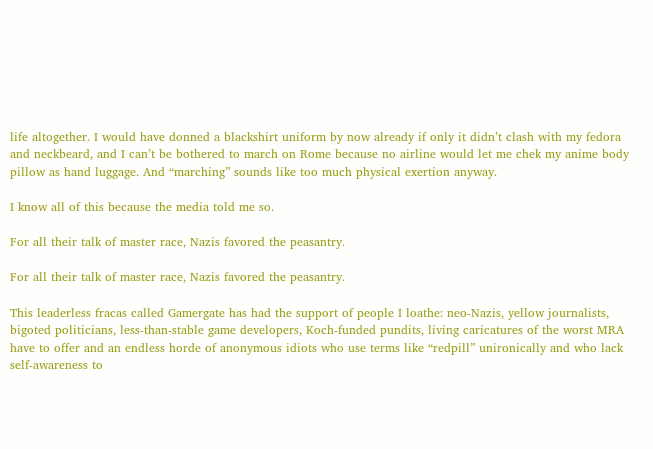life altogether. I would have donned a blackshirt uniform by now already if only it didn’t clash with my fedora and neckbeard, and I can’t be bothered to march on Rome because no airline would let me chek my anime body pillow as hand luggage. And “marching” sounds like too much physical exertion anyway.

I know all of this because the media told me so.

For all their talk of master race, Nazis favored the peasantry.

For all their talk of master race, Nazis favored the peasantry.

This leaderless fracas called Gamergate has had the support of people I loathe: neo-Nazis, yellow journalists, bigoted politicians, less-than-stable game developers, Koch-funded pundits, living caricatures of the worst MRA have to offer and an endless horde of anonymous idiots who use terms like “redpill” unironically and who lack self-awareness to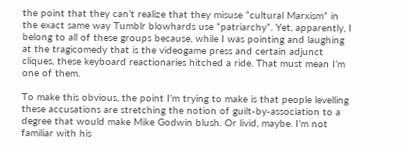the point that they can’t realize that they misuse “cultural Marxism” in the exact same way Tumblr blowhards use “patriarchy”. Yet, apparently, I belong to all of these groups because, while I was pointing and laughing at the tragicomedy that is the videogame press and certain adjunct cliques, these keyboard reactionaries hitched a ride. That must mean I’m one of them.

To make this obvious, the point I’m trying to make is that people levelling these accusations are stretching the notion of guilt-by-association to a degree that would make Mike Godwin blush. Or livid, maybe. I’m not familiar with his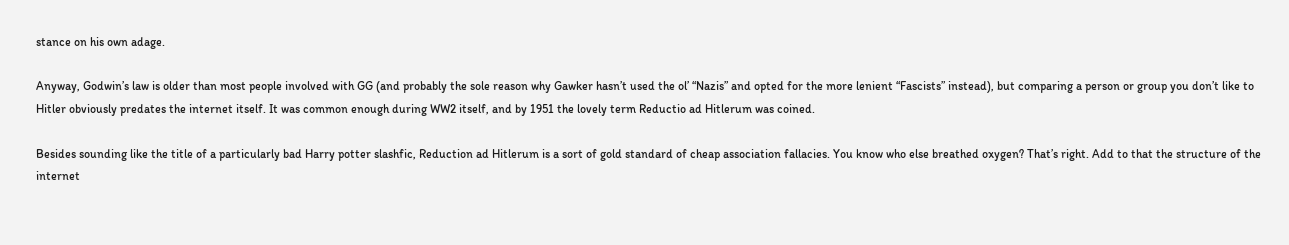stance on his own adage.

Anyway, Godwin’s law is older than most people involved with GG (and probably the sole reason why Gawker hasn’t used the ol’ “Nazis” and opted for the more lenient “Fascists” instead), but comparing a person or group you don’t like to Hitler obviously predates the internet itself. It was common enough during WW2 itself, and by 1951 the lovely term Reductio ad Hitlerum was coined.

Besides sounding like the title of a particularly bad Harry potter slashfic, Reduction ad Hitlerum is a sort of gold standard of cheap association fallacies. You know who else breathed oxygen? That’s right. Add to that the structure of the internet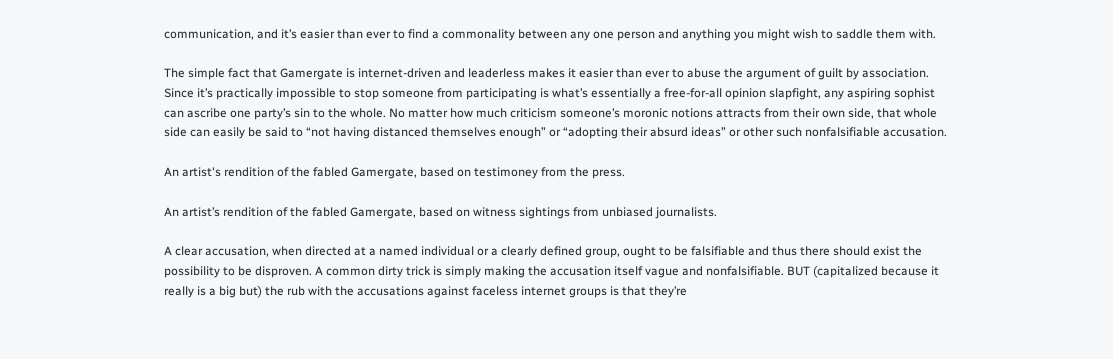communication, and it’s easier than ever to find a commonality between any one person and anything you might wish to saddle them with.

The simple fact that Gamergate is internet-driven and leaderless makes it easier than ever to abuse the argument of guilt by association. Since it’s practically impossible to stop someone from participating is what’s essentially a free-for-all opinion slapfight, any aspiring sophist can ascribe one party’s sin to the whole. No matter how much criticism someone’s moronic notions attracts from their own side, that whole side can easily be said to “not having distanced themselves enough” or “adopting their absurd ideas” or other such nonfalsifiable accusation.

An artist's rendition of the fabled Gamergate, based on testimoney from the press.

An artist’s rendition of the fabled Gamergate, based on witness sightings from unbiased journalists.

A clear accusation, when directed at a named individual or a clearly defined group, ought to be falsifiable and thus there should exist the possibility to be disproven. A common dirty trick is simply making the accusation itself vague and nonfalsifiable. BUT (capitalized because it really is a big but) the rub with the accusations against faceless internet groups is that they’re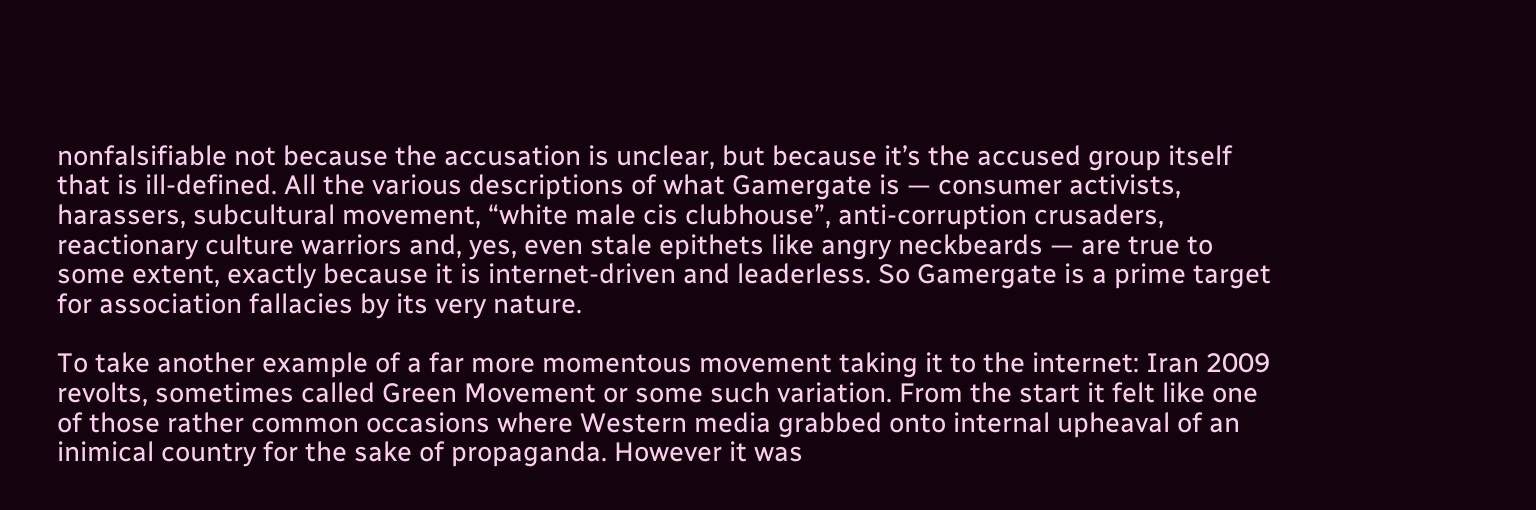nonfalsifiable not because the accusation is unclear, but because it’s the accused group itself that is ill-defined. All the various descriptions of what Gamergate is — consumer activists, harassers, subcultural movement, “white male cis clubhouse”, anti-corruption crusaders, reactionary culture warriors and, yes, even stale epithets like angry neckbeards — are true to some extent, exactly because it is internet-driven and leaderless. So Gamergate is a prime target for association fallacies by its very nature.

To take another example of a far more momentous movement taking it to the internet: Iran 2009 revolts, sometimes called Green Movement or some such variation. From the start it felt like one of those rather common occasions where Western media grabbed onto internal upheaval of an inimical country for the sake of propaganda. However it was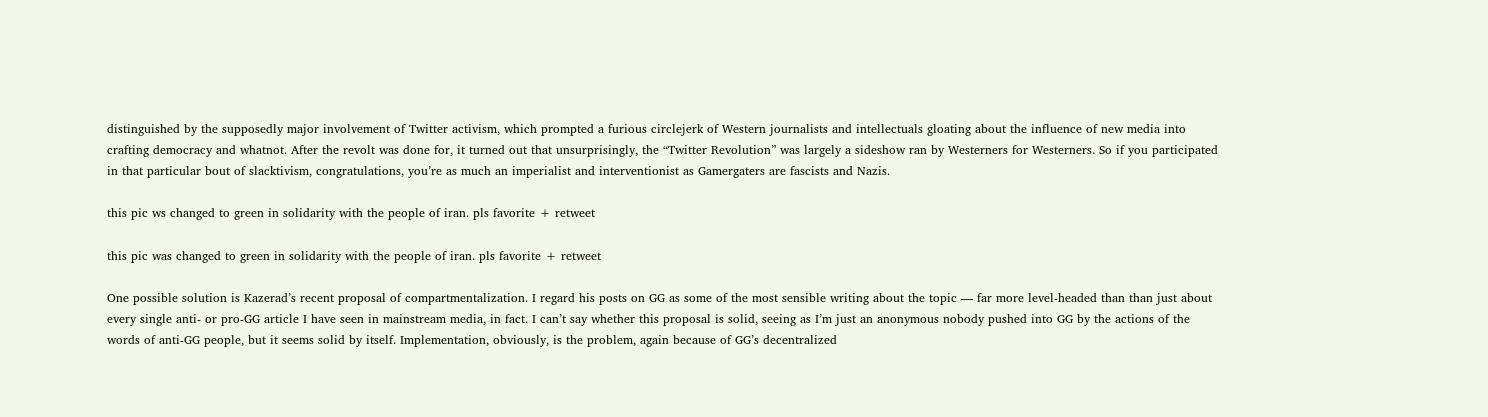distinguished by the supposedly major involvement of Twitter activism, which prompted a furious circlejerk of Western journalists and intellectuals gloating about the influence of new media into crafting democracy and whatnot. After the revolt was done for, it turned out that unsurprisingly, the “Twitter Revolution” was largely a sideshow ran by Westerners for Westerners. So if you participated in that particular bout of slacktivism, congratulations, you’re as much an imperialist and interventionist as Gamergaters are fascists and Nazis.

this pic ws changed to green in solidarity with the people of iran. pls favorite + retweet

this pic was changed to green in solidarity with the people of iran. pls favorite + retweet

One possible solution is Kazerad’s recent proposal of compartmentalization. I regard his posts on GG as some of the most sensible writing about the topic — far more level-headed than than just about  every single anti- or pro-GG article I have seen in mainstream media, in fact. I can’t say whether this proposal is solid, seeing as I’m just an anonymous nobody pushed into GG by the actions of the words of anti-GG people, but it seems solid by itself. Implementation, obviously, is the problem, again because of GG’s decentralized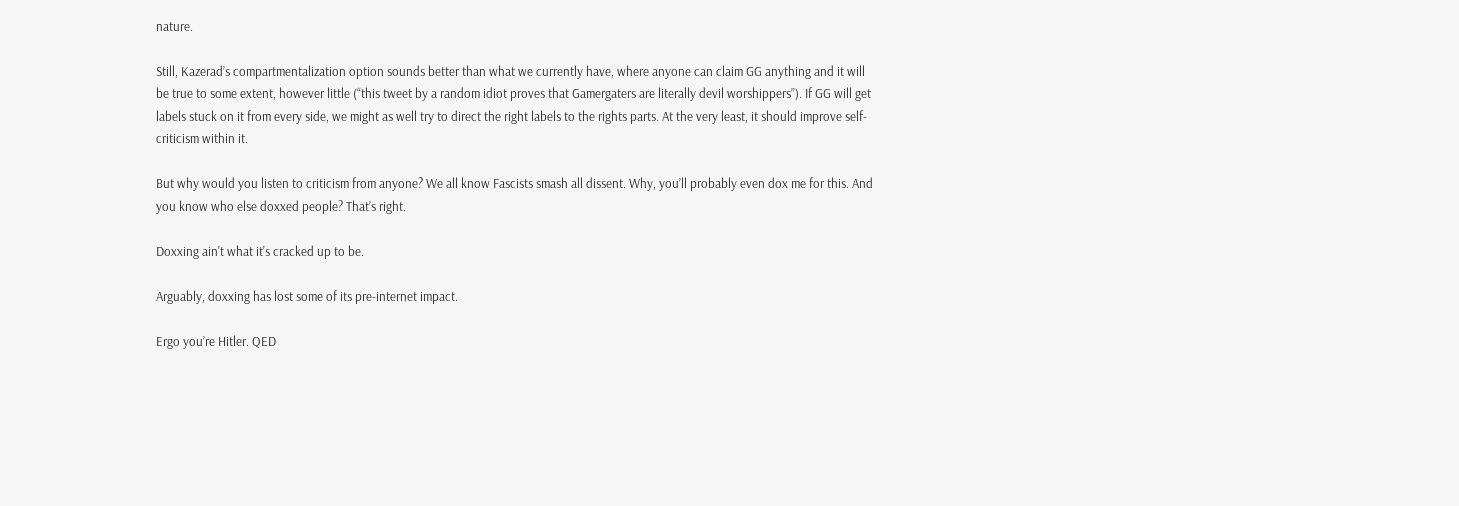nature.

Still, Kazerad’s compartmentalization option sounds better than what we currently have, where anyone can claim GG anything and it will be true to some extent, however little (“this tweet by a random idiot proves that Gamergaters are literally devil worshippers”). If GG will get labels stuck on it from every side, we might as well try to direct the right labels to the rights parts. At the very least, it should improve self-criticism within it.

But why would you listen to criticism from anyone? We all know Fascists smash all dissent. Why, you’ll probably even dox me for this. And you know who else doxxed people? That’s right.

Doxxing ain't what it's cracked up to be.

Arguably, doxxing has lost some of its pre-internet impact.

Ergo you’re Hitler. QED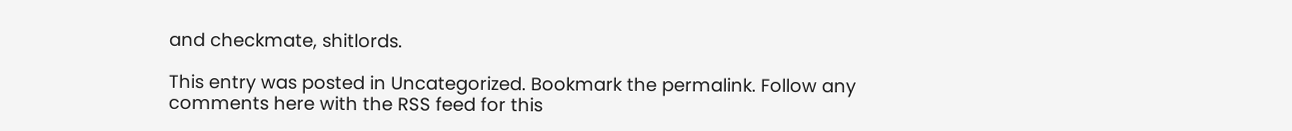and checkmate, shitlords.

This entry was posted in Uncategorized. Bookmark the permalink. Follow any comments here with the RSS feed for this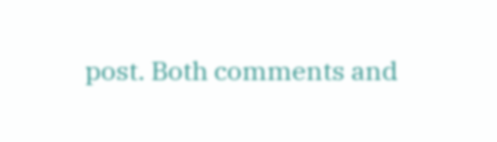post. Both comments and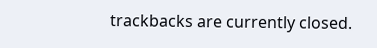trackbacks are currently closed.